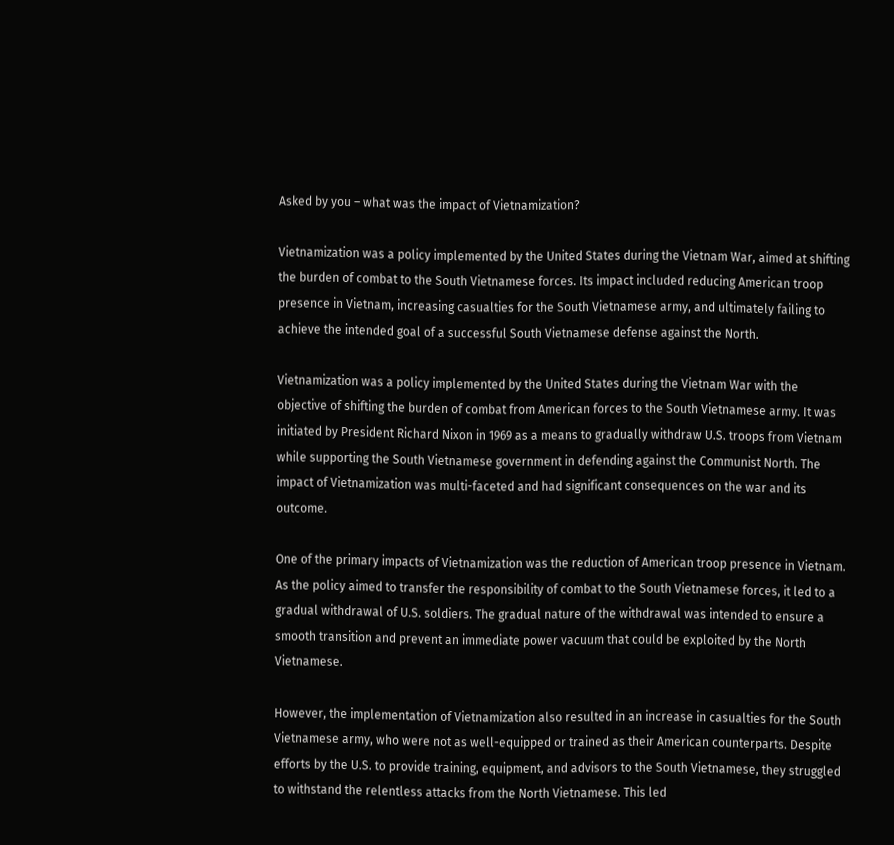Asked by you – what was the impact of Vietnamization?

Vietnamization was a policy implemented by the United States during the Vietnam War, aimed at shifting the burden of combat to the South Vietnamese forces. Its impact included reducing American troop presence in Vietnam, increasing casualties for the South Vietnamese army, and ultimately failing to achieve the intended goal of a successful South Vietnamese defense against the North.

Vietnamization was a policy implemented by the United States during the Vietnam War with the objective of shifting the burden of combat from American forces to the South Vietnamese army. It was initiated by President Richard Nixon in 1969 as a means to gradually withdraw U.S. troops from Vietnam while supporting the South Vietnamese government in defending against the Communist North. The impact of Vietnamization was multi-faceted and had significant consequences on the war and its outcome.

One of the primary impacts of Vietnamization was the reduction of American troop presence in Vietnam. As the policy aimed to transfer the responsibility of combat to the South Vietnamese forces, it led to a gradual withdrawal of U.S. soldiers. The gradual nature of the withdrawal was intended to ensure a smooth transition and prevent an immediate power vacuum that could be exploited by the North Vietnamese.

However, the implementation of Vietnamization also resulted in an increase in casualties for the South Vietnamese army, who were not as well-equipped or trained as their American counterparts. Despite efforts by the U.S. to provide training, equipment, and advisors to the South Vietnamese, they struggled to withstand the relentless attacks from the North Vietnamese. This led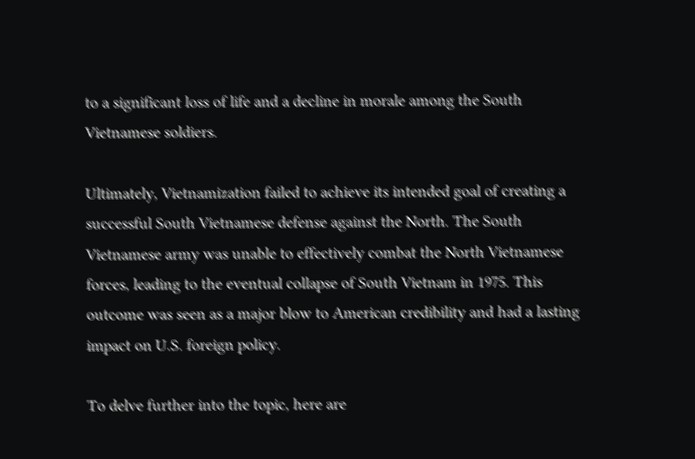to a significant loss of life and a decline in morale among the South Vietnamese soldiers.

Ultimately, Vietnamization failed to achieve its intended goal of creating a successful South Vietnamese defense against the North. The South Vietnamese army was unable to effectively combat the North Vietnamese forces, leading to the eventual collapse of South Vietnam in 1975. This outcome was seen as a major blow to American credibility and had a lasting impact on U.S. foreign policy.

To delve further into the topic, here are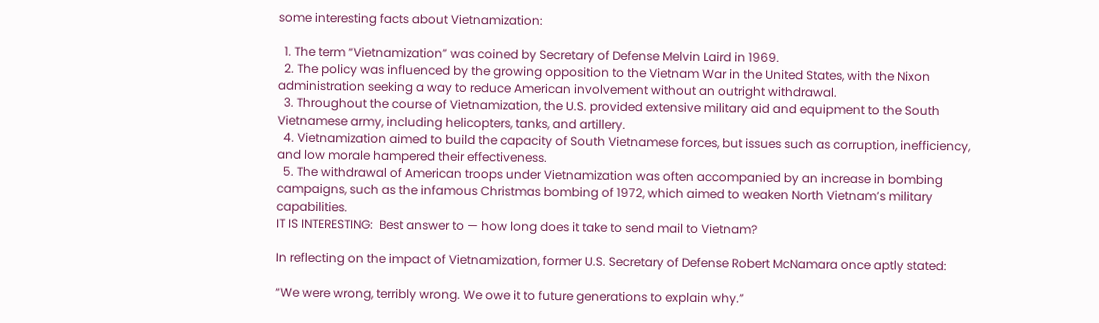some interesting facts about Vietnamization:

  1. The term “Vietnamization” was coined by Secretary of Defense Melvin Laird in 1969.
  2. The policy was influenced by the growing opposition to the Vietnam War in the United States, with the Nixon administration seeking a way to reduce American involvement without an outright withdrawal.
  3. Throughout the course of Vietnamization, the U.S. provided extensive military aid and equipment to the South Vietnamese army, including helicopters, tanks, and artillery.
  4. Vietnamization aimed to build the capacity of South Vietnamese forces, but issues such as corruption, inefficiency, and low morale hampered their effectiveness.
  5. The withdrawal of American troops under Vietnamization was often accompanied by an increase in bombing campaigns, such as the infamous Christmas bombing of 1972, which aimed to weaken North Vietnam’s military capabilities.
IT IS INTERESTING:  Best answer to — how long does it take to send mail to Vietnam?

In reflecting on the impact of Vietnamization, former U.S. Secretary of Defense Robert McNamara once aptly stated:

“We were wrong, terribly wrong. We owe it to future generations to explain why.”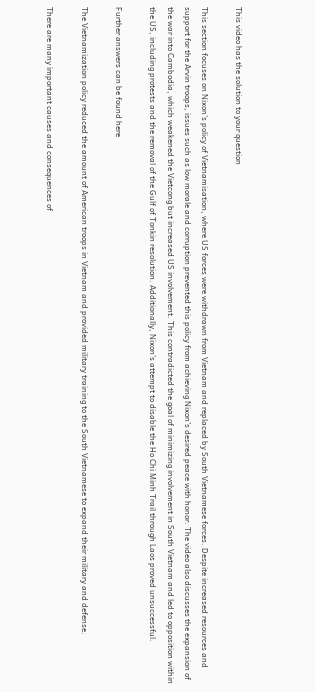This video has the solution to your question

This section focuses on Nixon’s policy of Vietnamisation, where US forces were withdrawn from Vietnam and replaced by South Vietnamese forces. Despite increased resources and support for the Arvin troops, issues such as low morale and corruption prevented this policy from achieving Nixon’s desired peace with honor. The video also discusses the expansion of the war into Cambodia, which weakened the Vietcong but increased US involvement. This contradicted the goal of minimizing involvement in South Vietnam and led to opposition within the US, including protests and the removal of the Gulf of Tonkin resolution. Additionally, Nixon’s attempt to disable the Ho Chi Minh Trail through Laos proved unsuccessful.

Further answers can be found here

The Vietnamization policy reduced the amount of American troops in Vietnam and provided military training to the South Vietnamese to expand their military and defense.

There are many important causes and consequences of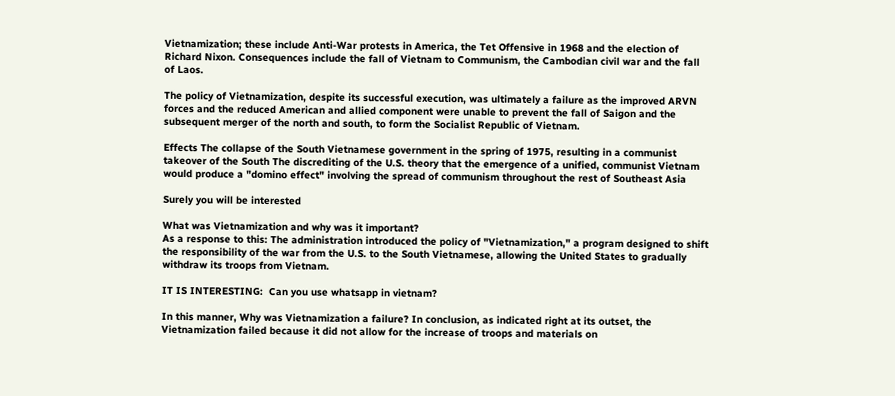Vietnamization; these include Anti-War protests in America, the Tet Offensive in 1968 and the election of Richard Nixon. Consequences include the fall of Vietnam to Communism, the Cambodian civil war and the fall of Laos.

The policy of Vietnamization, despite its successful execution, was ultimately a failure as the improved ARVN forces and the reduced American and allied component were unable to prevent the fall of Saigon and the subsequent merger of the north and south, to form the Socialist Republic of Vietnam.

Effects The collapse of the South Vietnamese government in the spring of 1975, resulting in a communist takeover of the South The discrediting of the U.S. theory that the emergence of a unified, communist Vietnam would produce a "domino effect" involving the spread of communism throughout the rest of Southeast Asia

Surely you will be interested

What was Vietnamization and why was it important?
As a response to this: The administration introduced the policy of "Vietnamization," a program designed to shift the responsibility of the war from the U.S. to the South Vietnamese, allowing the United States to gradually withdraw its troops from Vietnam.

IT IS INTERESTING:  Can you use whatsapp in vietnam?

In this manner, Why was Vietnamization a failure? In conclusion, as indicated right at its outset, the Vietnamization failed because it did not allow for the increase of troops and materials on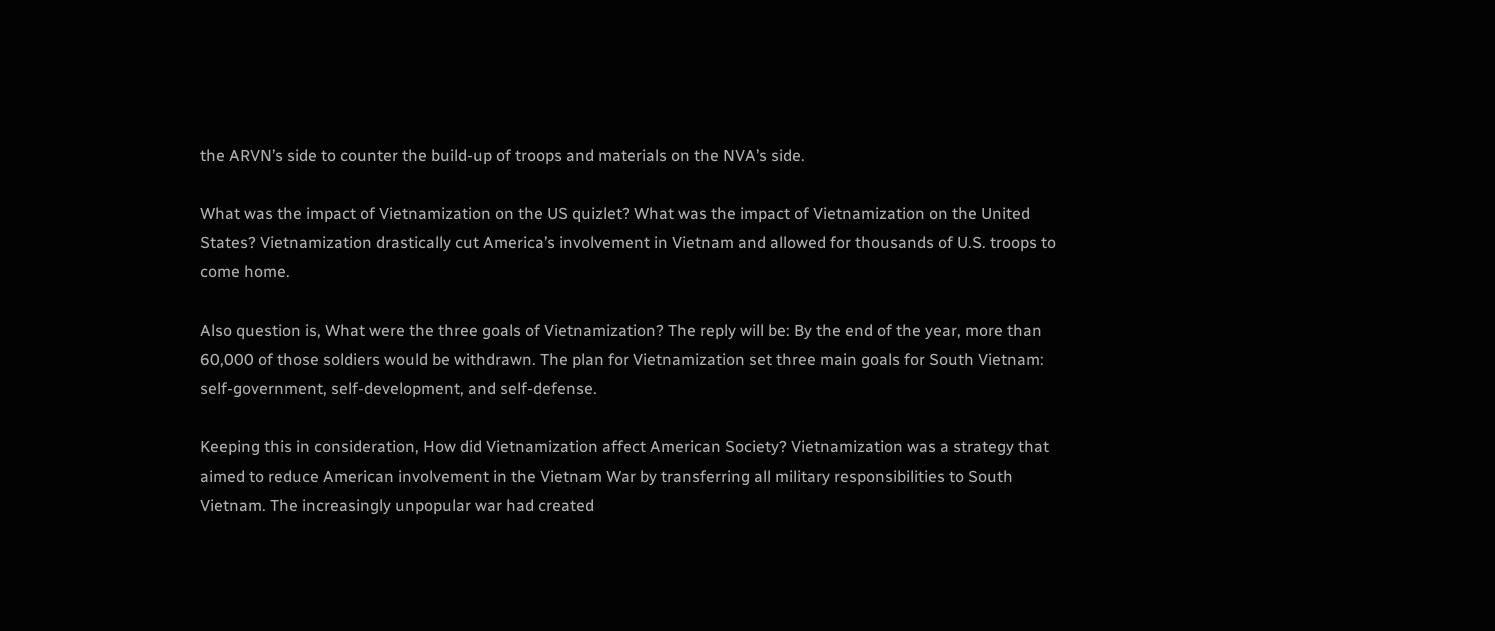the ARVN’s side to counter the build-up of troops and materials on the NVA’s side.

What was the impact of Vietnamization on the US quizlet? What was the impact of Vietnamization on the United States? Vietnamization drastically cut America’s involvement in Vietnam and allowed for thousands of U.S. troops to come home.

Also question is, What were the three goals of Vietnamization? The reply will be: By the end of the year, more than 60,000 of those soldiers would be withdrawn. The plan for Vietnamization set three main goals for South Vietnam: self-government, self-development, and self-defense.

Keeping this in consideration, How did Vietnamization affect American Society? Vietnamization was a strategy that aimed to reduce American involvement in the Vietnam War by transferring all military responsibilities to South Vietnam. The increasingly unpopular war had created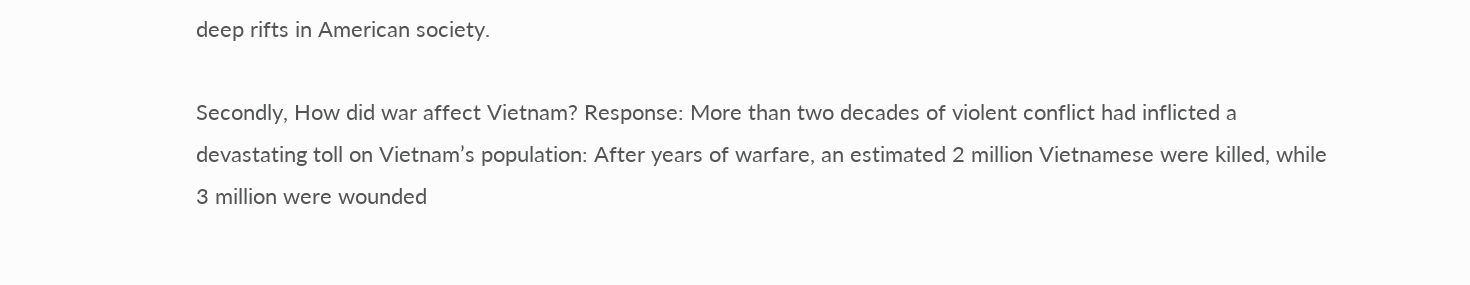deep rifts in American society.

Secondly, How did war affect Vietnam? Response: More than two decades of violent conflict had inflicted a devastating toll on Vietnam’s population: After years of warfare, an estimated 2 million Vietnamese were killed, while 3 million were wounded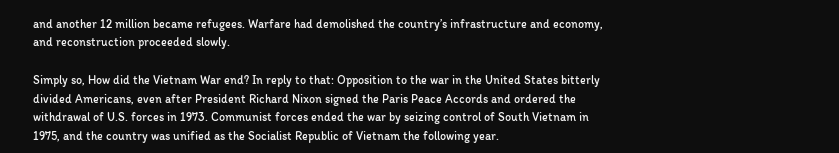and another 12 million became refugees. Warfare had demolished the country’s infrastructure and economy, and reconstruction proceeded slowly.

Simply so, How did the Vietnam War end? In reply to that: Opposition to the war in the United States bitterly divided Americans, even after President Richard Nixon signed the Paris Peace Accords and ordered the withdrawal of U.S. forces in 1973. Communist forces ended the war by seizing control of South Vietnam in 1975, and the country was unified as the Socialist Republic of Vietnam the following year.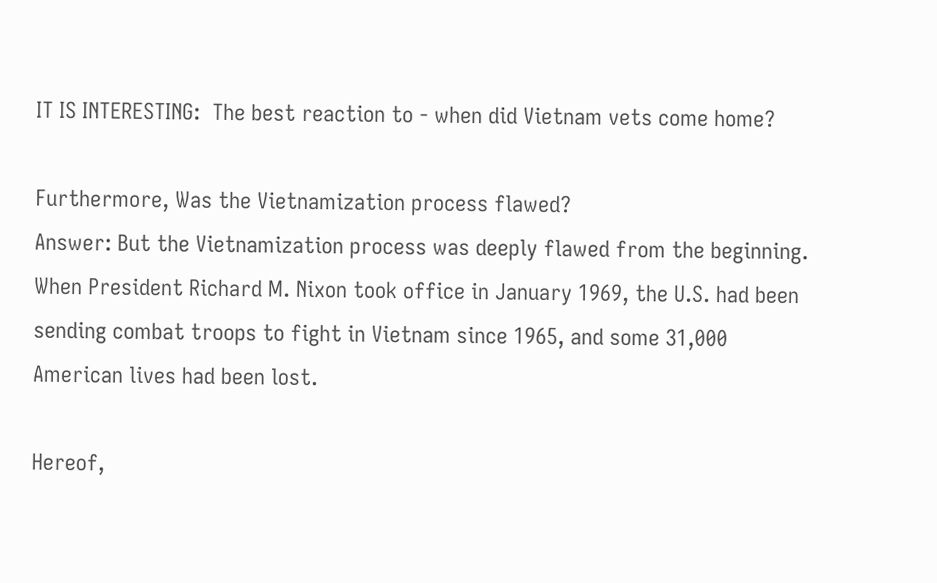IT IS INTERESTING:  The best reaction to - when did Vietnam vets come home?

Furthermore, Was the Vietnamization process flawed?
Answer: But the Vietnamization process was deeply flawed from the beginning. When President Richard M. Nixon took office in January 1969, the U.S. had been sending combat troops to fight in Vietnam since 1965, and some 31,000 American lives had been lost.

Hereof,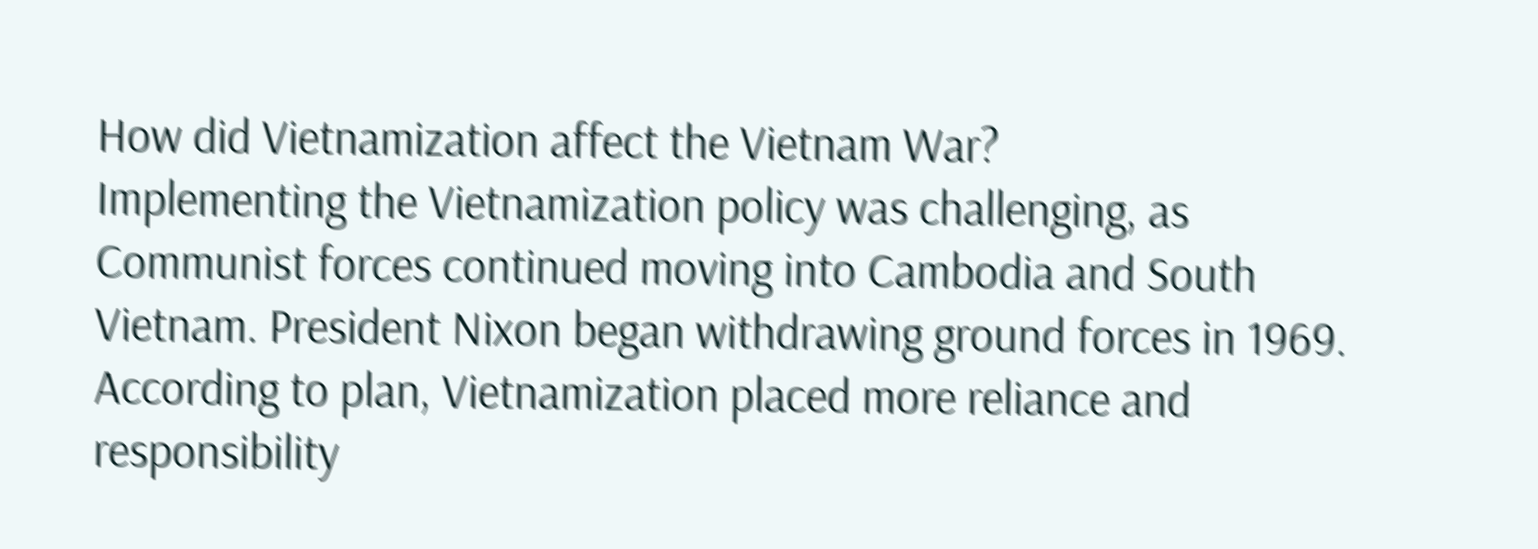How did Vietnamization affect the Vietnam War?
Implementing the Vietnamization policy was challenging, as Communist forces continued moving into Cambodia and South Vietnam. President Nixon began withdrawing ground forces in 1969. According to plan, Vietnamization placed more reliance and responsibility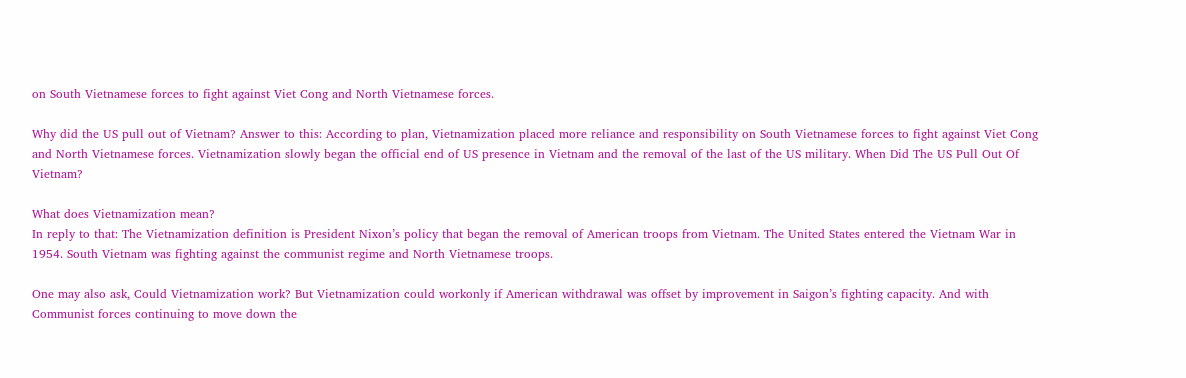on South Vietnamese forces to fight against Viet Cong and North Vietnamese forces.

Why did the US pull out of Vietnam? Answer to this: According to plan, Vietnamization placed more reliance and responsibility on South Vietnamese forces to fight against Viet Cong and North Vietnamese forces. Vietnamization slowly began the official end of US presence in Vietnam and the removal of the last of the US military. When Did The US Pull Out Of Vietnam?

What does Vietnamization mean?
In reply to that: The Vietnamization definition is President Nixon’s policy that began the removal of American troops from Vietnam. The United States entered the Vietnam War in 1954. South Vietnam was fighting against the communist regime and North Vietnamese troops.

One may also ask, Could Vietnamization work? But Vietnamization could workonly if American withdrawal was offset by improvement in Saigon’s fighting capacity. And with Communist forces continuing to move down the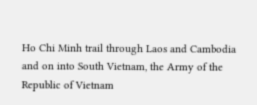Ho Chi Minh trail through Laos and Cambodia and on into South Vietnam, the Army of the Republic of Vietnam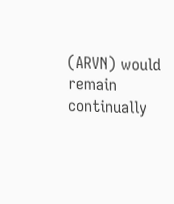(ARVN) would remain continually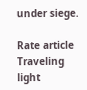under siege.

Rate article
Traveling light